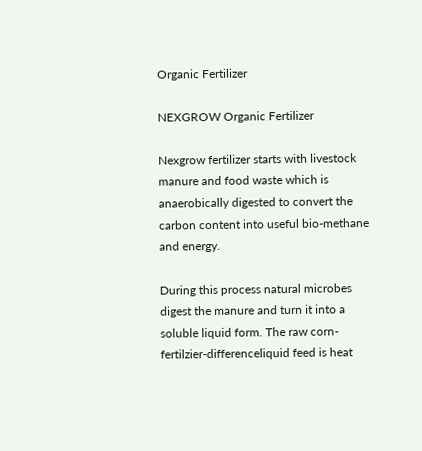Organic Fertilizer

NEXGROW Organic Fertilizer

Nexgrow fertilizer starts with livestock manure and food waste which is anaerobically digested to convert the carbon content into useful bio-methane and energy.

During this process natural microbes digest the manure and turn it into a soluble liquid form. The raw corn-fertilzier-differenceliquid feed is heat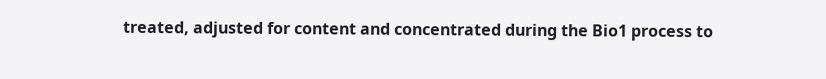treated, adjusted for content and concentrated during the Bio1 process to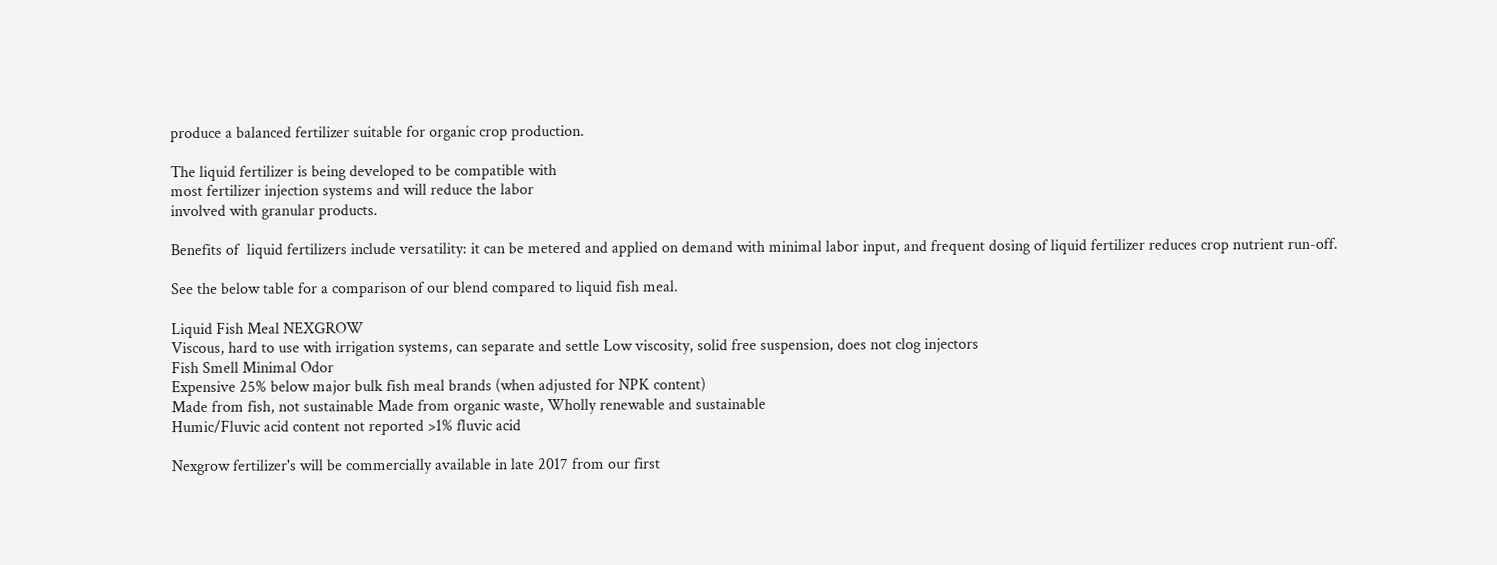produce a balanced fertilizer suitable for organic crop production.

The liquid fertilizer is being developed to be compatible with
most fertilizer injection systems and will reduce the labor
involved with granular products.

Benefits of  liquid fertilizers include versatility: it can be metered and applied on demand with minimal labor input, and frequent dosing of liquid fertilizer reduces crop nutrient run-off.

See the below table for a comparison of our blend compared to liquid fish meal.

Liquid Fish Meal NEXGROW
Viscous, hard to use with irrigation systems, can separate and settle Low viscosity, solid free suspension, does not clog injectors
Fish Smell Minimal Odor
Expensive 25% below major bulk fish meal brands (when adjusted for NPK content)
Made from fish, not sustainable Made from organic waste, Wholly renewable and sustainable
Humic/Fluvic acid content not reported >1% fluvic acid

Nexgrow fertilizer's will be commercially available in late 2017 from our first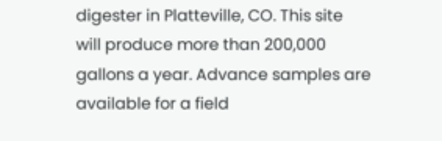digester in Platteville, CO. This site will produce more than 200,000 gallons a year. Advance samples are available for a field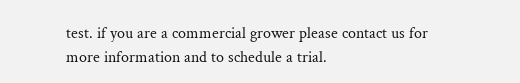test. if you are a commercial grower please contact us for more information and to schedule a trial.